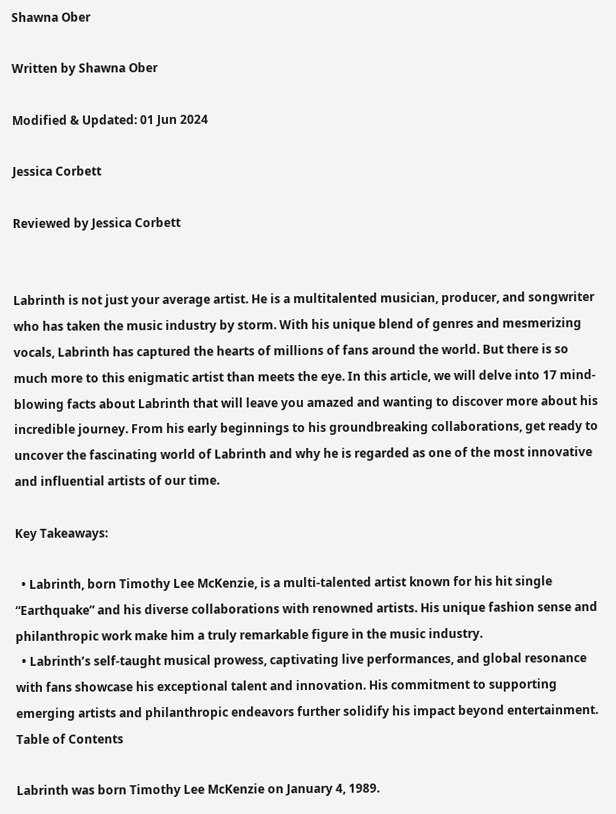Shawna Ober

Written by Shawna Ober

Modified & Updated: 01 Jun 2024

Jessica Corbett

Reviewed by Jessica Corbett


Labrinth is not just your average artist. He is a multitalented musician, producer, and songwriter who has taken the music industry by storm. With his unique blend of genres and mesmerizing vocals, Labrinth has captured the hearts of millions of fans around the world. But there is so much more to this enigmatic artist than meets the eye. In this article, we will delve into 17 mind-blowing facts about Labrinth that will leave you amazed and wanting to discover more about his incredible journey. From his early beginnings to his groundbreaking collaborations, get ready to uncover the fascinating world of Labrinth and why he is regarded as one of the most innovative and influential artists of our time.

Key Takeaways:

  • Labrinth, born Timothy Lee McKenzie, is a multi-talented artist known for his hit single “Earthquake” and his diverse collaborations with renowned artists. His unique fashion sense and philanthropic work make him a truly remarkable figure in the music industry.
  • Labrinth’s self-taught musical prowess, captivating live performances, and global resonance with fans showcase his exceptional talent and innovation. His commitment to supporting emerging artists and philanthropic endeavors further solidify his impact beyond entertainment.
Table of Contents

Labrinth was born Timothy Lee McKenzie on January 4, 1989.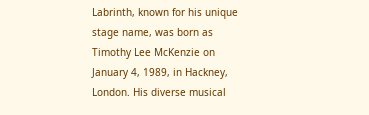Labrinth, known for his unique stage name, was born as Timothy Lee McKenzie on January 4, 1989, in Hackney, London. His diverse musical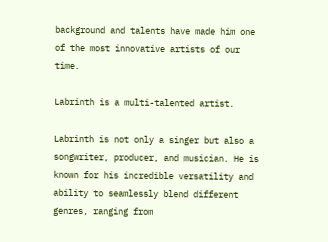background and talents have made him one of the most innovative artists of our time.

Labrinth is a multi-talented artist.

Labrinth is not only a singer but also a songwriter, producer, and musician. He is known for his incredible versatility and ability to seamlessly blend different genres, ranging from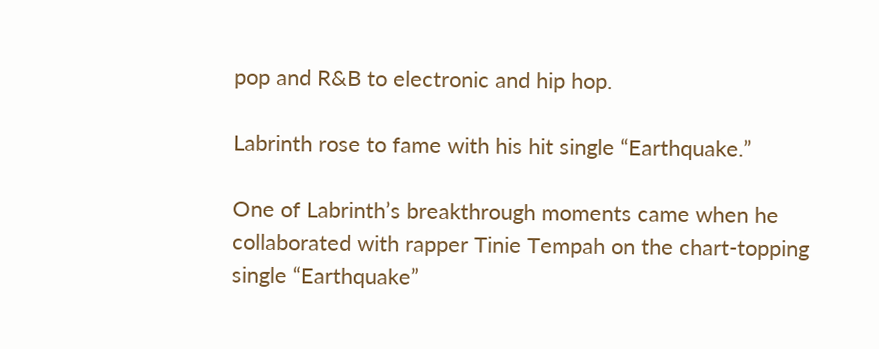pop and R&B to electronic and hip hop.

Labrinth rose to fame with his hit single “Earthquake.”

One of Labrinth’s breakthrough moments came when he collaborated with rapper Tinie Tempah on the chart-topping single “Earthquake”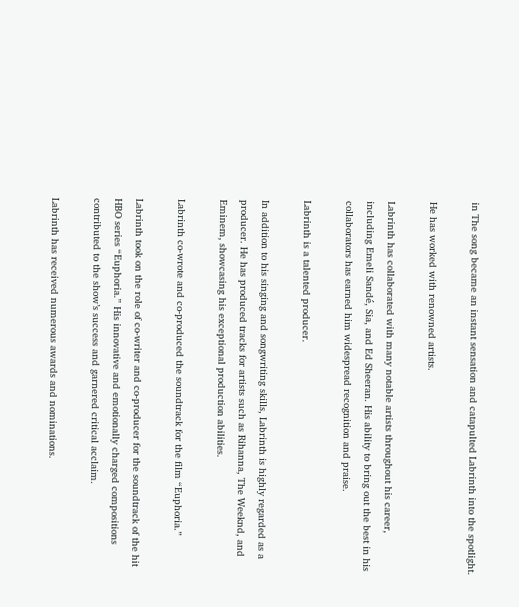in The song became an instant sensation and catapulted Labrinth into the spotlight.

He has worked with renowned artists.

Labrinth has collaborated with many notable artists throughout his career, including Emeli Sandé, Sia, and Ed Sheeran. His ability to bring out the best in his collaborators has earned him widespread recognition and praise.

Labrinth is a talented producer.

In addition to his singing and songwriting skills, Labrinth is highly regarded as a producer. He has produced tracks for artists such as Rihanna, The Weeknd, and Eminem, showcasing his exceptional production abilities.

Labrinth co-wrote and co-produced the soundtrack for the film “Euphoria.”

Labrinth took on the role of co-writer and co-producer for the soundtrack of the hit HBO series “Euphoria.” His innovative and emotionally charged compositions contributed to the show’s success and garnered critical acclaim.

Labrinth has received numerous awards and nominations.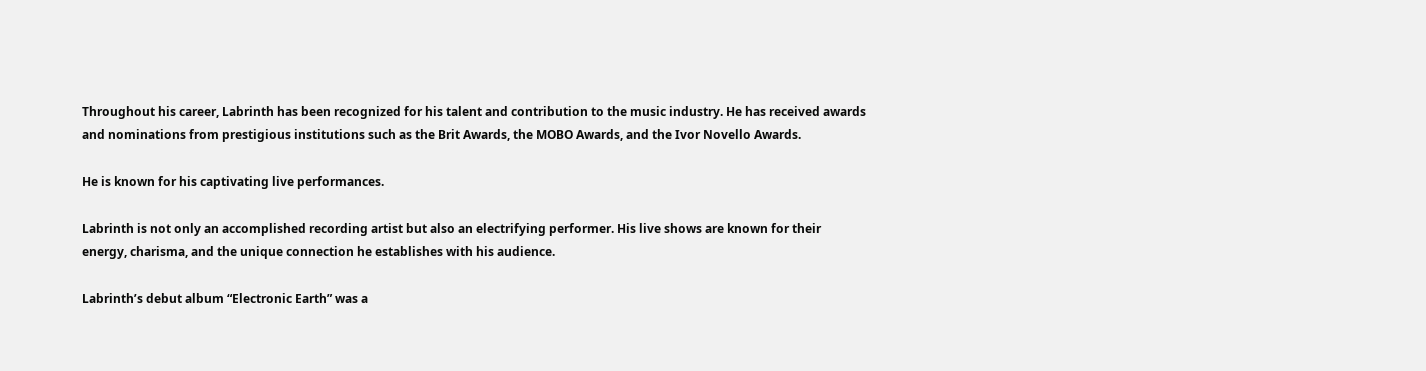Throughout his career, Labrinth has been recognized for his talent and contribution to the music industry. He has received awards and nominations from prestigious institutions such as the Brit Awards, the MOBO Awards, and the Ivor Novello Awards.

He is known for his captivating live performances.

Labrinth is not only an accomplished recording artist but also an electrifying performer. His live shows are known for their energy, charisma, and the unique connection he establishes with his audience.

Labrinth’s debut album “Electronic Earth” was a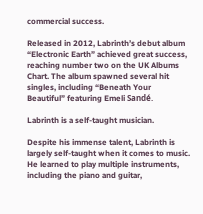commercial success.

Released in 2012, Labrinth’s debut album “Electronic Earth” achieved great success, reaching number two on the UK Albums Chart. The album spawned several hit singles, including “Beneath Your Beautiful” featuring Emeli Sandé.

Labrinth is a self-taught musician.

Despite his immense talent, Labrinth is largely self-taught when it comes to music. He learned to play multiple instruments, including the piano and guitar,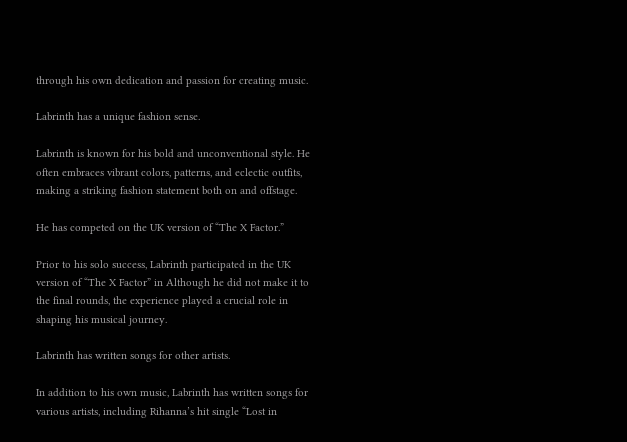through his own dedication and passion for creating music.

Labrinth has a unique fashion sense.

Labrinth is known for his bold and unconventional style. He often embraces vibrant colors, patterns, and eclectic outfits, making a striking fashion statement both on and offstage.

He has competed on the UK version of “The X Factor.”

Prior to his solo success, Labrinth participated in the UK version of “The X Factor” in Although he did not make it to the final rounds, the experience played a crucial role in shaping his musical journey.

Labrinth has written songs for other artists.

In addition to his own music, Labrinth has written songs for various artists, including Rihanna’s hit single “Lost in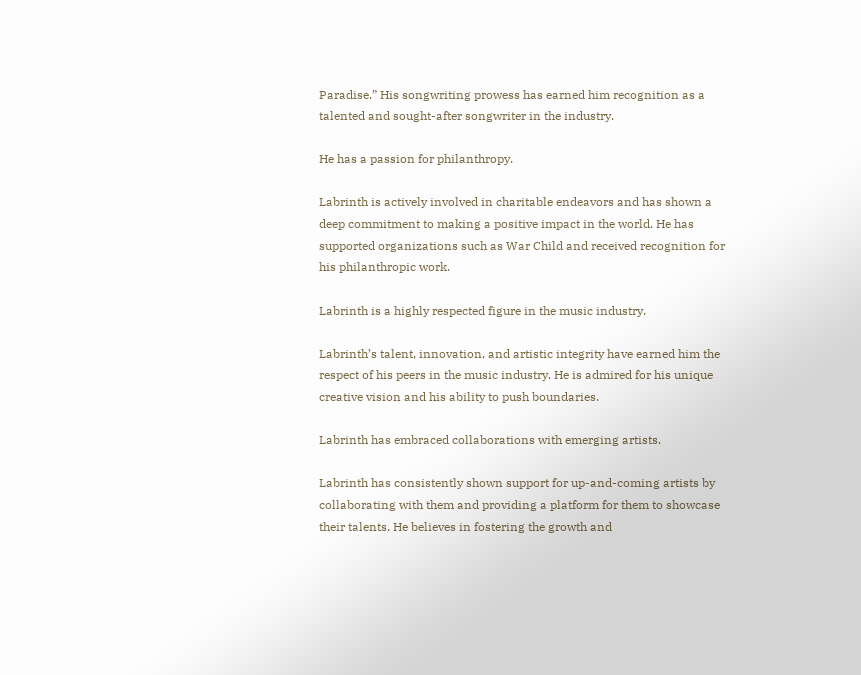Paradise.” His songwriting prowess has earned him recognition as a talented and sought-after songwriter in the industry.

He has a passion for philanthropy.

Labrinth is actively involved in charitable endeavors and has shown a deep commitment to making a positive impact in the world. He has supported organizations such as War Child and received recognition for his philanthropic work.

Labrinth is a highly respected figure in the music industry.

Labrinth’s talent, innovation, and artistic integrity have earned him the respect of his peers in the music industry. He is admired for his unique creative vision and his ability to push boundaries.

Labrinth has embraced collaborations with emerging artists.

Labrinth has consistently shown support for up-and-coming artists by collaborating with them and providing a platform for them to showcase their talents. He believes in fostering the growth and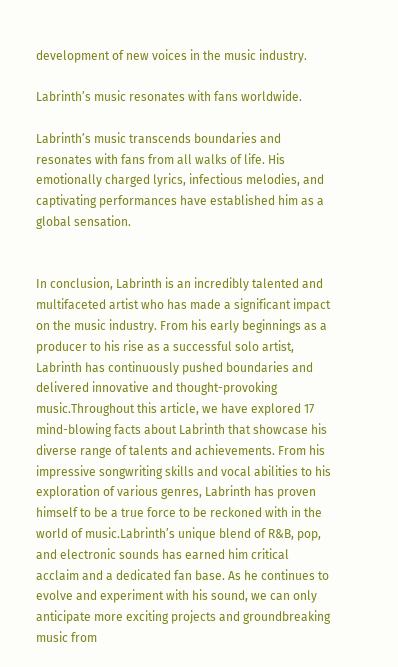development of new voices in the music industry.

Labrinth’s music resonates with fans worldwide.

Labrinth’s music transcends boundaries and resonates with fans from all walks of life. His emotionally charged lyrics, infectious melodies, and captivating performances have established him as a global sensation.


In conclusion, Labrinth is an incredibly talented and multifaceted artist who has made a significant impact on the music industry. From his early beginnings as a producer to his rise as a successful solo artist, Labrinth has continuously pushed boundaries and delivered innovative and thought-provoking music.Throughout this article, we have explored 17 mind-blowing facts about Labrinth that showcase his diverse range of talents and achievements. From his impressive songwriting skills and vocal abilities to his exploration of various genres, Labrinth has proven himself to be a true force to be reckoned with in the world of music.Labrinth’s unique blend of R&B, pop, and electronic sounds has earned him critical acclaim and a dedicated fan base. As he continues to evolve and experiment with his sound, we can only anticipate more exciting projects and groundbreaking music from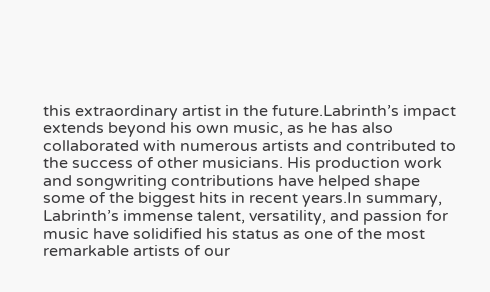this extraordinary artist in the future.Labrinth’s impact extends beyond his own music, as he has also collaborated with numerous artists and contributed to the success of other musicians. His production work and songwriting contributions have helped shape some of the biggest hits in recent years.In summary, Labrinth’s immense talent, versatility, and passion for music have solidified his status as one of the most remarkable artists of our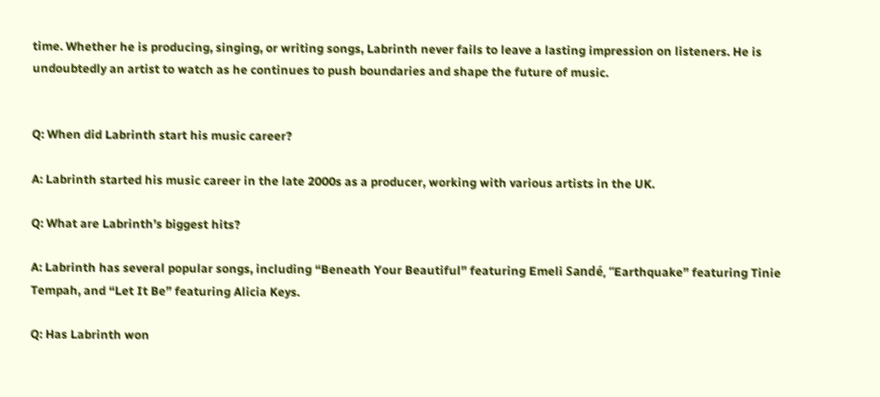time. Whether he is producing, singing, or writing songs, Labrinth never fails to leave a lasting impression on listeners. He is undoubtedly an artist to watch as he continues to push boundaries and shape the future of music.


Q: When did Labrinth start his music career?

A: Labrinth started his music career in the late 2000s as a producer, working with various artists in the UK.

Q: What are Labrinth’s biggest hits?

A: Labrinth has several popular songs, including “Beneath Your Beautiful” featuring Emeli Sandé, “Earthquake” featuring Tinie Tempah, and “Let It Be” featuring Alicia Keys.

Q: Has Labrinth won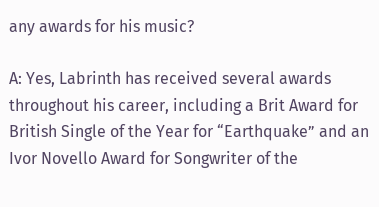any awards for his music?

A: Yes, Labrinth has received several awards throughout his career, including a Brit Award for British Single of the Year for “Earthquake” and an Ivor Novello Award for Songwriter of the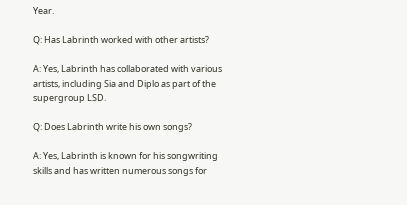Year.

Q: Has Labrinth worked with other artists?

A: Yes, Labrinth has collaborated with various artists, including Sia and Diplo as part of the supergroup LSD.

Q: Does Labrinth write his own songs?

A: Yes, Labrinth is known for his songwriting skills and has written numerous songs for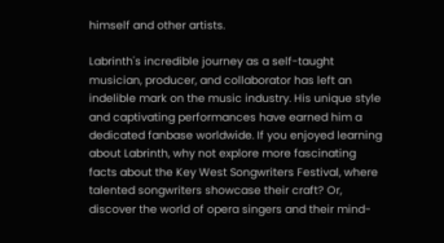himself and other artists.

Labrinth's incredible journey as a self-taught musician, producer, and collaborator has left an indelible mark on the music industry. His unique style and captivating performances have earned him a dedicated fanbase worldwide. If you enjoyed learning about Labrinth, why not explore more fascinating facts about the Key West Songwriters Festival, where talented songwriters showcase their craft? Or, discover the world of opera singers and their mind-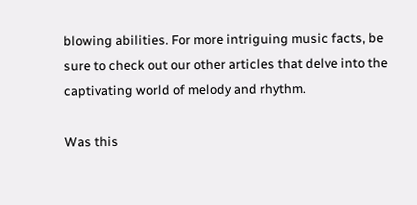blowing abilities. For more intriguing music facts, be sure to check out our other articles that delve into the captivating world of melody and rhythm.

Was this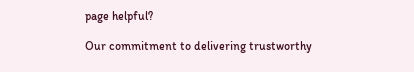page helpful?

Our commitment to delivering trustworthy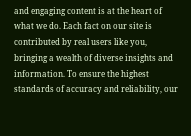and engaging content is at the heart of what we do. Each fact on our site is contributed by real users like you, bringing a wealth of diverse insights and information. To ensure the highest standards of accuracy and reliability, our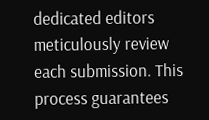dedicated editors meticulously review each submission. This process guarantees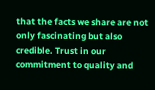that the facts we share are not only fascinating but also credible. Trust in our commitment to quality and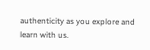authenticity as you explore and learn with us.